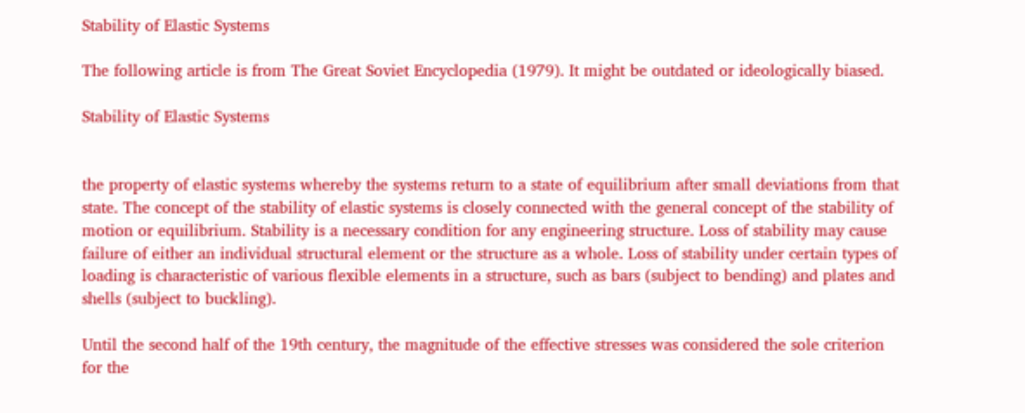Stability of Elastic Systems

The following article is from The Great Soviet Encyclopedia (1979). It might be outdated or ideologically biased.

Stability of Elastic Systems


the property of elastic systems whereby the systems return to a state of equilibrium after small deviations from that state. The concept of the stability of elastic systems is closely connected with the general concept of the stability of motion or equilibrium. Stability is a necessary condition for any engineering structure. Loss of stability may cause failure of either an individual structural element or the structure as a whole. Loss of stability under certain types of loading is characteristic of various flexible elements in a structure, such as bars (subject to bending) and plates and shells (subject to buckling).

Until the second half of the 19th century, the magnitude of the effective stresses was considered the sole criterion for the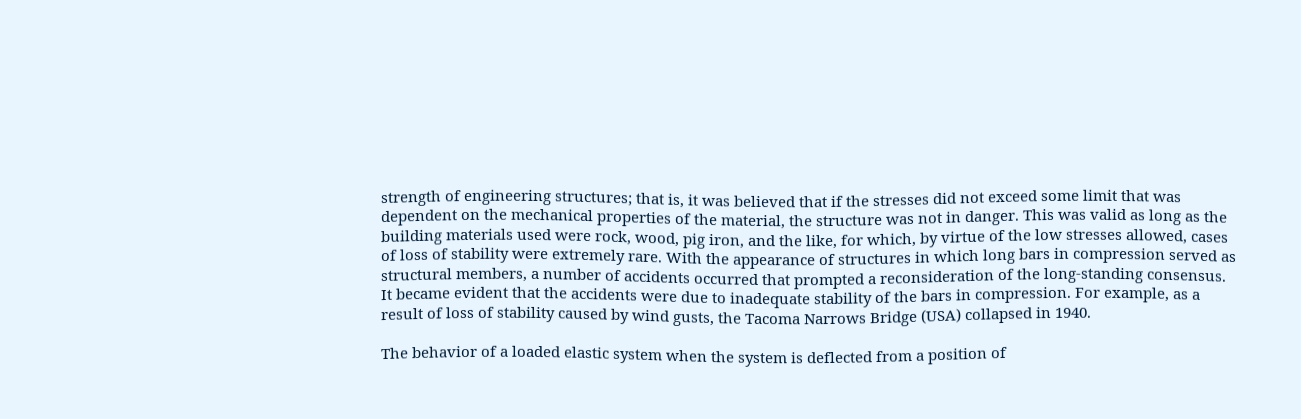strength of engineering structures; that is, it was believed that if the stresses did not exceed some limit that was dependent on the mechanical properties of the material, the structure was not in danger. This was valid as long as the building materials used were rock, wood, pig iron, and the like, for which, by virtue of the low stresses allowed, cases of loss of stability were extremely rare. With the appearance of structures in which long bars in compression served as structural members, a number of accidents occurred that prompted a reconsideration of the long-standing consensus. It became evident that the accidents were due to inadequate stability of the bars in compression. For example, as a result of loss of stability caused by wind gusts, the Tacoma Narrows Bridge (USA) collapsed in 1940.

The behavior of a loaded elastic system when the system is deflected from a position of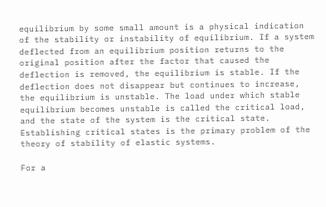equilibrium by some small amount is a physical indication of the stability or instability of equilibrium. If a system deflected from an equilibrium position returns to the original position after the factor that caused the deflection is removed, the equilibrium is stable. If the deflection does not disappear but continues to increase, the equilibrium is unstable. The load under which stable equilibrium becomes unstable is called the critical load, and the state of the system is the critical state. Establishing critical states is the primary problem of the theory of stability of elastic systems.

For a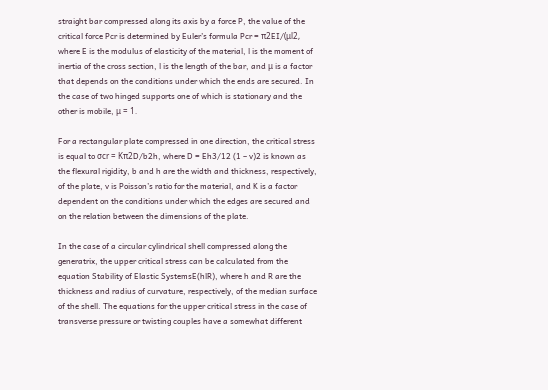straight bar compressed along its axis by a force P, the value of the critical force Pcr is determined by Euler’s formula Pcr = π2EI/(μl2, where E is the modulus of elasticity of the material, l is the moment of inertia of the cross section, l is the length of the bar, and μ is a factor that depends on the conditions under which the ends are secured. In the case of two hinged supports one of which is stationary and the other is mobile, μ = 1.

For a rectangular plate compressed in one direction, the critical stress is equal to σcr = Kπ2D/b2h, where D = Eh3/12 (1 – v)2 is known as the flexural rigidity, b and h are the width and thickness, respectively, of the plate, v is Poisson’s ratio for the material, and K is a factor dependent on the conditions under which the edges are secured and on the relation between the dimensions of the plate.

In the case of a circular cylindrical shell compressed along the generatrix, the upper critical stress can be calculated from the equation Stability of Elastic SystemsE(hlR), where h and R are the thickness and radius of curvature, respectively, of the median surface of the shell. The equations for the upper critical stress in the case of transverse pressure or twisting couples have a somewhat different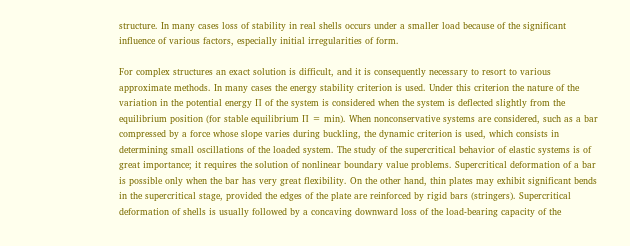structure. In many cases loss of stability in real shells occurs under a smaller load because of the significant influence of various factors, especially initial irregularities of form.

For complex structures an exact solution is difficult, and it is consequently necessary to resort to various approximate methods. In many cases the energy stability criterion is used. Under this criterion the nature of the variation in the potential energy ∏ of the system is considered when the system is deflected slightly from the equilibrium position (for stable equilibrium ∏ = min). When nonconservative systems are considered, such as a bar compressed by a force whose slope varies during buckling, the dynamic criterion is used, which consists in determining small oscillations of the loaded system. The study of the supercritical behavior of elastic systems is of great importance; it requires the solution of nonlinear boundary value problems. Supercritical deformation of a bar is possible only when the bar has very great flexibility. On the other hand, thin plates may exhibit significant bends in the supercritical stage, provided the edges of the plate are reinforced by rigid bars (stringers). Supercritical deformation of shells is usually followed by a concaving downward loss of the load-bearing capacity of the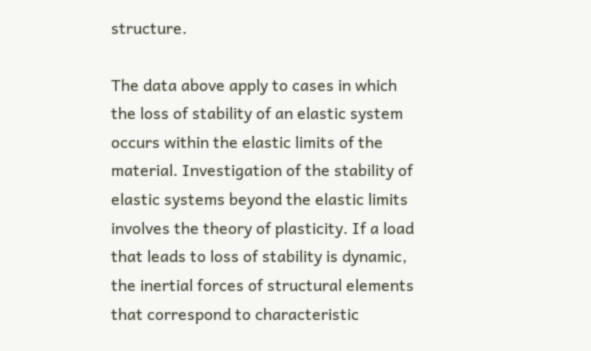structure.

The data above apply to cases in which the loss of stability of an elastic system occurs within the elastic limits of the material. Investigation of the stability of elastic systems beyond the elastic limits involves the theory of plasticity. If a load that leads to loss of stability is dynamic, the inertial forces of structural elements that correspond to characteristic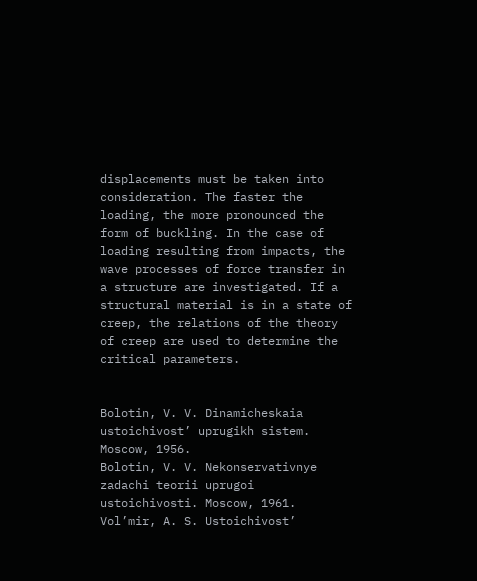displacements must be taken into consideration. The faster the loading, the more pronounced the form of buckling. In the case of loading resulting from impacts, the wave processes of force transfer in a structure are investigated. If a structural material is in a state of creep, the relations of the theory of creep are used to determine the critical parameters.


Bolotin, V. V. Dinamicheskaia ustoichivost’ uprugikh sistem. Moscow, 1956.
Bolotin, V. V. Nekonservativnye zadachi teorii uprugoi ustoichivosti. Moscow, 1961.
Vol’mir, A. S. Ustoichivost’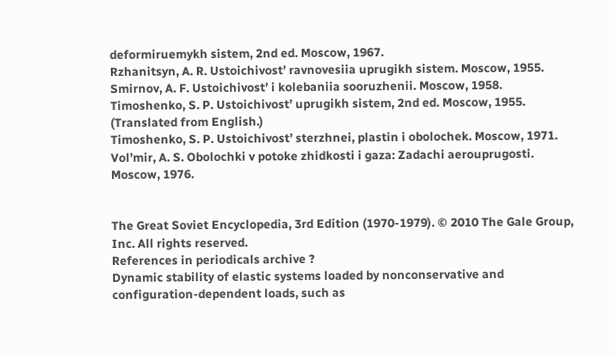deformiruemykh sistem, 2nd ed. Moscow, 1967.
Rzhanitsyn, A. R. Ustoichivost’ ravnovesiia uprugikh sistem. Moscow, 1955.
Smirnov, A. F. Ustoichivost’ i kolebaniia sooruzhenii. Moscow, 1958.
Timoshenko, S. P. Ustoichivost’ uprugikh sistem, 2nd ed. Moscow, 1955. (Translated from English.)
Timoshenko, S. P. Ustoichivost’ sterzhnei, plastin i obolochek. Moscow, 1971.
Vol’mir, A. S. Obolochki v potoke zhidkosti i gaza: Zadachi aerouprugosti. Moscow, 1976.


The Great Soviet Encyclopedia, 3rd Edition (1970-1979). © 2010 The Gale Group, Inc. All rights reserved.
References in periodicals archive ?
Dynamic stability of elastic systems loaded by nonconservative and configuration-dependent loads, such as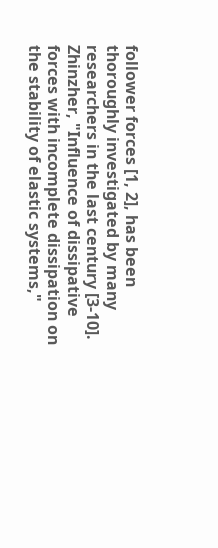follower forces [1, 2], has been thoroughly investigated by many researchers in the last century [3-10].
Zhinzher, "Influence of dissipative forces with incomplete dissipation on the stability of elastic systems,"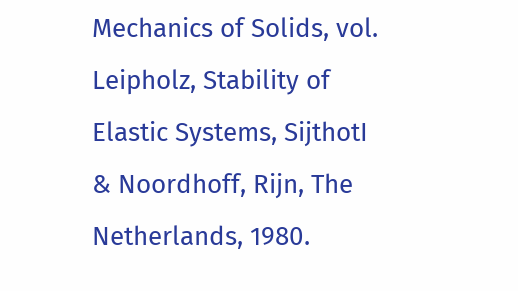Mechanics of Solids, vol.
Leipholz, Stability of Elastic Systems, SijthotI & Noordhoff, Rijn, The Netherlands, 1980.